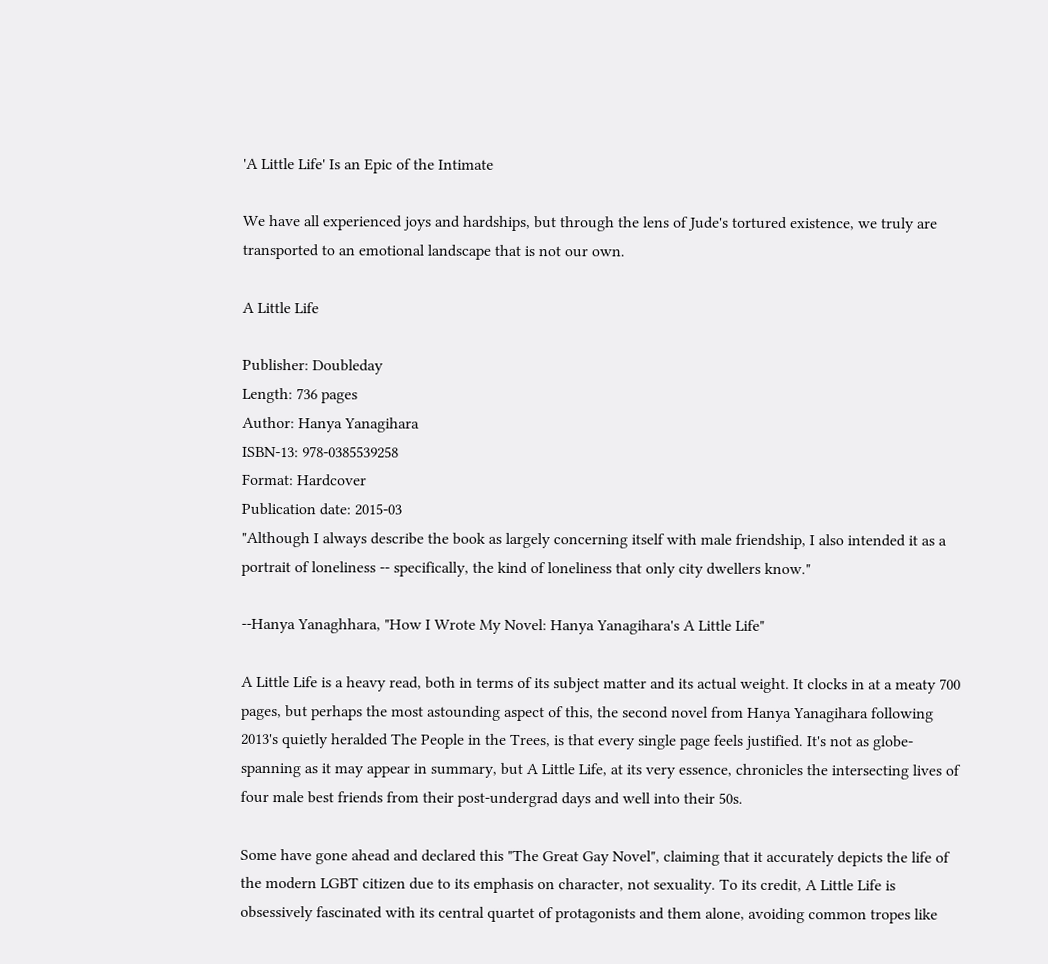'A Little Life' Is an Epic of the Intimate

We have all experienced joys and hardships, but through the lens of Jude's tortured existence, we truly are transported to an emotional landscape that is not our own.

A Little Life

Publisher: Doubleday
Length: 736 pages
Author: Hanya Yanagihara
ISBN-13: 978-0385539258
Format: Hardcover
Publication date: 2015-03
"Although I always describe the book as largely concerning itself with male friendship, I also intended it as a portrait of loneliness -- specifically, the kind of loneliness that only city dwellers know."

--Hanya Yanaghhara, "How I Wrote My Novel: Hanya Yanagihara's A Little Life"

A Little Life is a heavy read, both in terms of its subject matter and its actual weight. It clocks in at a meaty 700 pages, but perhaps the most astounding aspect of this, the second novel from Hanya Yanagihara following 2013's quietly heralded The People in the Trees, is that every single page feels justified. It's not as globe-spanning as it may appear in summary, but A Little Life, at its very essence, chronicles the intersecting lives of four male best friends from their post-undergrad days and well into their 50s.

Some have gone ahead and declared this "The Great Gay Novel", claiming that it accurately depicts the life of the modern LGBT citizen due to its emphasis on character, not sexuality. To its credit, A Little Life is obsessively fascinated with its central quartet of protagonists and them alone, avoiding common tropes like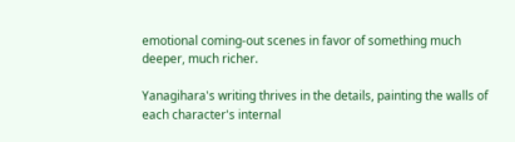emotional coming-out scenes in favor of something much deeper, much richer.

Yanagihara's writing thrives in the details, painting the walls of each character's internal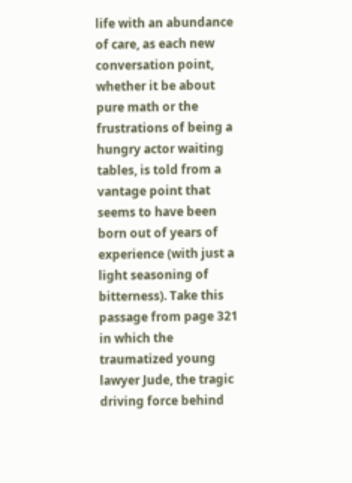life with an abundance of care, as each new conversation point, whether it be about pure math or the frustrations of being a hungry actor waiting tables, is told from a vantage point that seems to have been born out of years of experience (with just a light seasoning of bitterness). Take this passage from page 321 in which the traumatized young lawyer Jude, the tragic driving force behind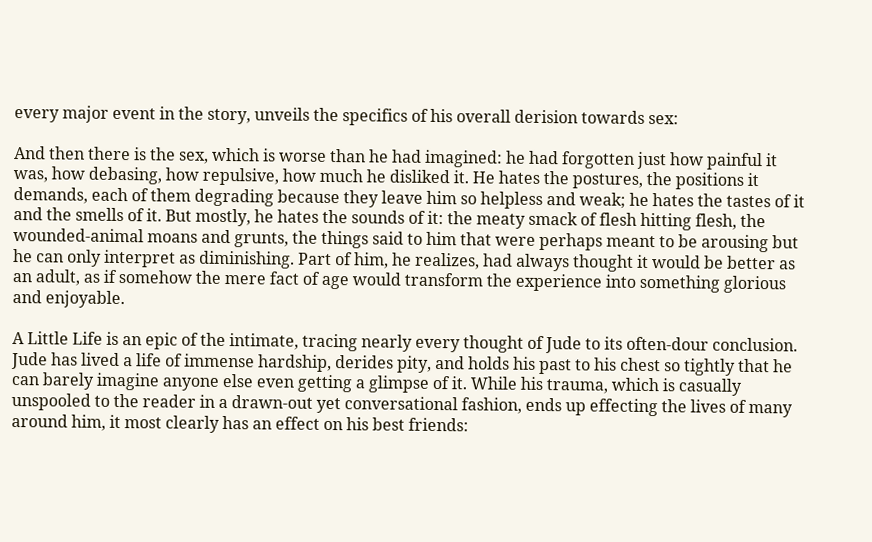every major event in the story, unveils the specifics of his overall derision towards sex:

And then there is the sex, which is worse than he had imagined: he had forgotten just how painful it was, how debasing, how repulsive, how much he disliked it. He hates the postures, the positions it demands, each of them degrading because they leave him so helpless and weak; he hates the tastes of it and the smells of it. But mostly, he hates the sounds of it: the meaty smack of flesh hitting flesh, the wounded-animal moans and grunts, the things said to him that were perhaps meant to be arousing but he can only interpret as diminishing. Part of him, he realizes, had always thought it would be better as an adult, as if somehow the mere fact of age would transform the experience into something glorious and enjoyable.

A Little Life is an epic of the intimate, tracing nearly every thought of Jude to its often-dour conclusion. Jude has lived a life of immense hardship, derides pity, and holds his past to his chest so tightly that he can barely imagine anyone else even getting a glimpse of it. While his trauma, which is casually unspooled to the reader in a drawn-out yet conversational fashion, ends up effecting the lives of many around him, it most clearly has an effect on his best friends: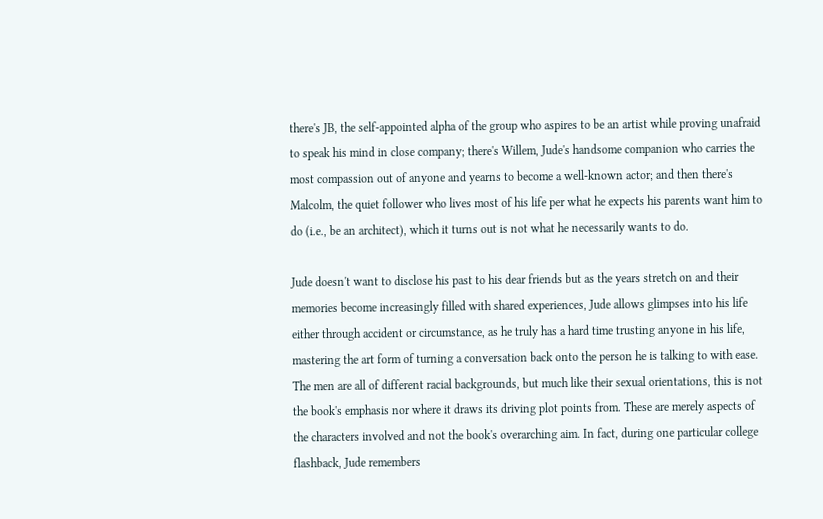there's JB, the self-appointed alpha of the group who aspires to be an artist while proving unafraid to speak his mind in close company; there's Willem, Jude's handsome companion who carries the most compassion out of anyone and yearns to become a well-known actor; and then there's Malcolm, the quiet follower who lives most of his life per what he expects his parents want him to do (i.e., be an architect), which it turns out is not what he necessarily wants to do.

Jude doesn't want to disclose his past to his dear friends but as the years stretch on and their memories become increasingly filled with shared experiences, Jude allows glimpses into his life either through accident or circumstance, as he truly has a hard time trusting anyone in his life, mastering the art form of turning a conversation back onto the person he is talking to with ease. The men are all of different racial backgrounds, but much like their sexual orientations, this is not the book's emphasis nor where it draws its driving plot points from. These are merely aspects of the characters involved and not the book's overarching aim. In fact, during one particular college flashback, Jude remembers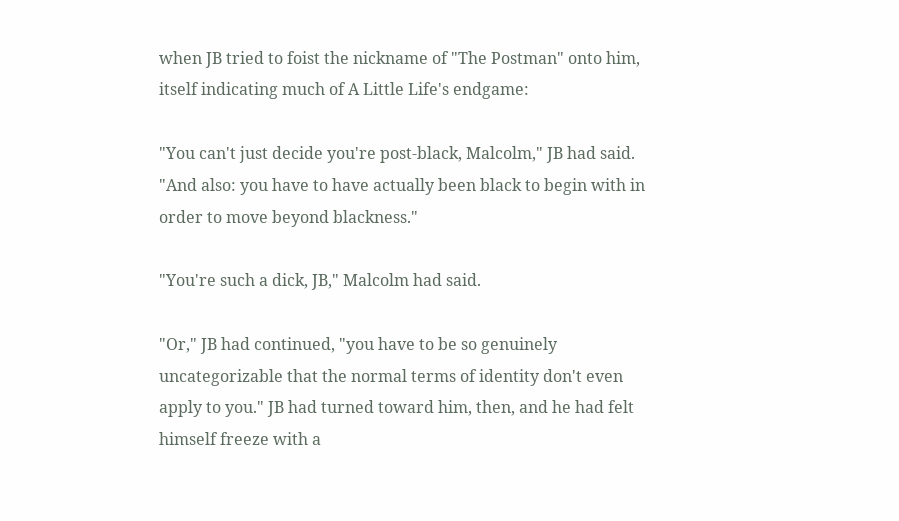when JB tried to foist the nickname of "The Postman" onto him, itself indicating much of A Little Life's endgame:

"You can't just decide you're post-black, Malcolm," JB had said. "And also: you have to have actually been black to begin with in order to move beyond blackness."

"You're such a dick, JB," Malcolm had said.

"Or," JB had continued, "you have to be so genuinely uncategorizable that the normal terms of identity don't even apply to you." JB had turned toward him, then, and he had felt himself freeze with a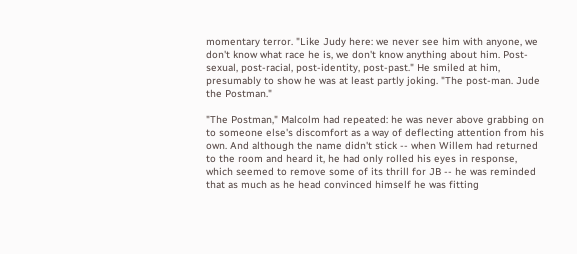momentary terror. "Like Judy here: we never see him with anyone, we don't know what race he is, we don't know anything about him. Post-sexual, post-racial, post-identity, post-past." He smiled at him, presumably to show he was at least partly joking. "The post-man. Jude the Postman."

"The Postman," Malcolm had repeated: he was never above grabbing on to someone else's discomfort as a way of deflecting attention from his own. And although the name didn't stick -- when Willem had returned to the room and heard it, he had only rolled his eyes in response, which seemed to remove some of its thrill for JB -- he was reminded that as much as he head convinced himself he was fitting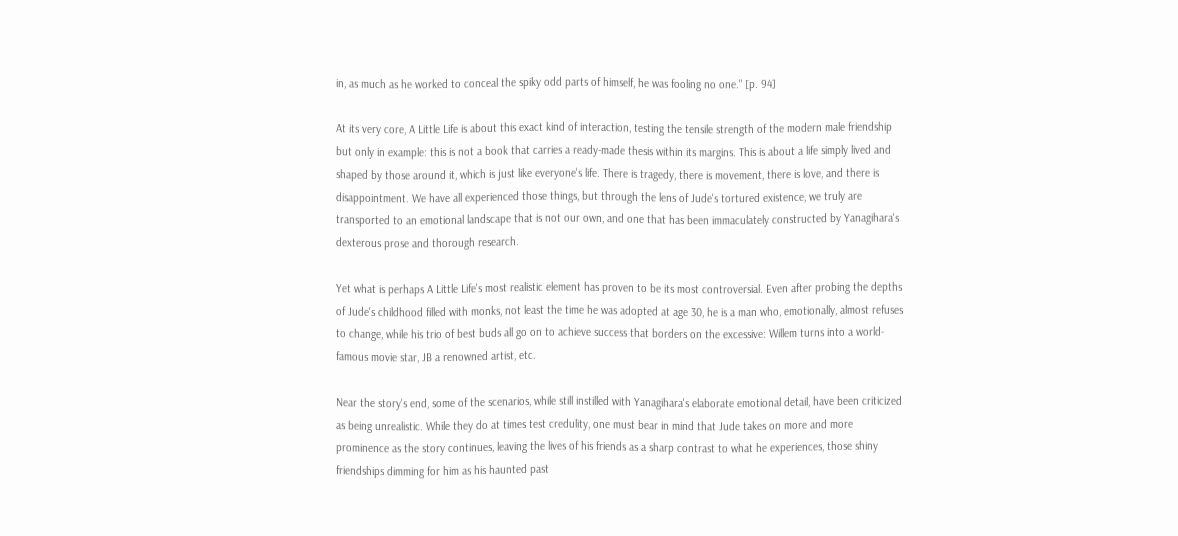in, as much as he worked to conceal the spiky odd parts of himself, he was fooling no one." [p. 94]

At its very core, A Little Life is about this exact kind of interaction, testing the tensile strength of the modern male friendship but only in example: this is not a book that carries a ready-made thesis within its margins. This is about a life simply lived and shaped by those around it, which is just like everyone's life. There is tragedy, there is movement, there is love, and there is disappointment. We have all experienced those things, but through the lens of Jude's tortured existence, we truly are transported to an emotional landscape that is not our own, and one that has been immaculately constructed by Yanagihara's dexterous prose and thorough research.

Yet what is perhaps A Little Life's most realistic element has proven to be its most controversial. Even after probing the depths of Jude's childhood filled with monks, not least the time he was adopted at age 30, he is a man who, emotionally, almost refuses to change, while his trio of best buds all go on to achieve success that borders on the excessive: Willem turns into a world-famous movie star, JB a renowned artist, etc.

Near the story's end, some of the scenarios, while still instilled with Yanagihara's elaborate emotional detail, have been criticized as being unrealistic. While they do at times test credulity, one must bear in mind that Jude takes on more and more prominence as the story continues, leaving the lives of his friends as a sharp contrast to what he experiences, those shiny friendships dimming for him as his haunted past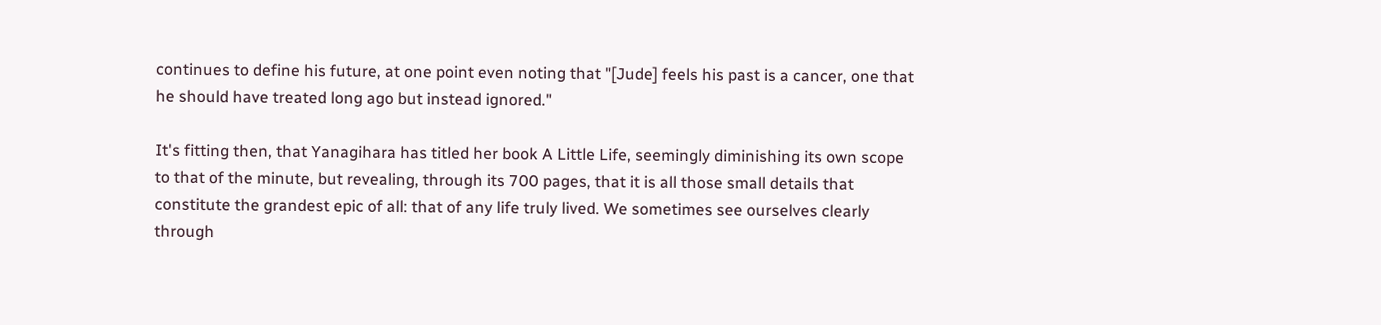continues to define his future, at one point even noting that "[Jude] feels his past is a cancer, one that he should have treated long ago but instead ignored."

It's fitting then, that Yanagihara has titled her book A Little Life, seemingly diminishing its own scope to that of the minute, but revealing, through its 700 pages, that it is all those small details that constitute the grandest epic of all: that of any life truly lived. We sometimes see ourselves clearly through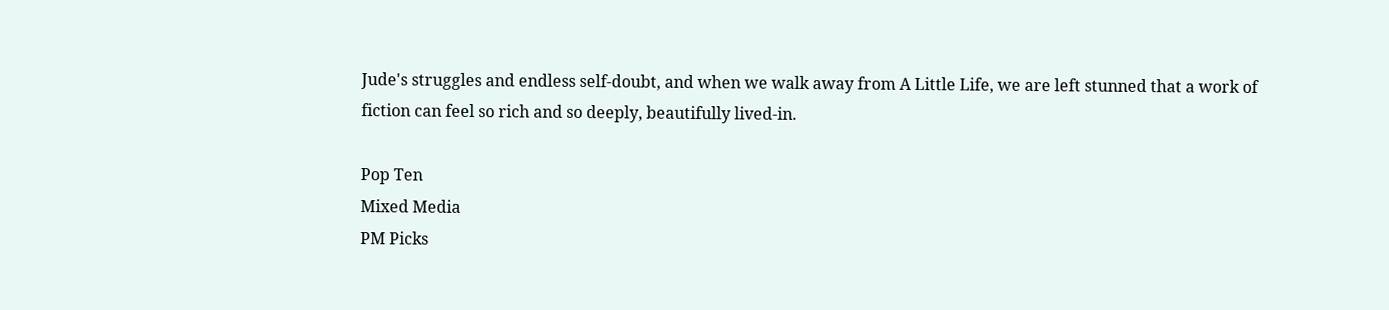Jude's struggles and endless self-doubt, and when we walk away from A Little Life, we are left stunned that a work of fiction can feel so rich and so deeply, beautifully lived-in.

Pop Ten
Mixed Media
PM Picks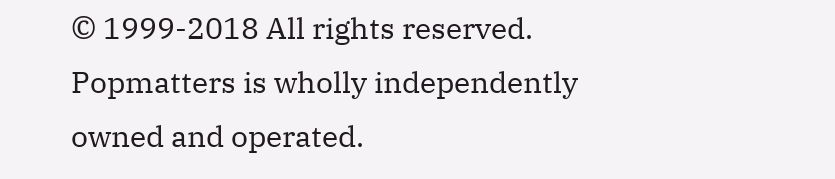© 1999-2018 All rights reserved.
Popmatters is wholly independently owned and operated.